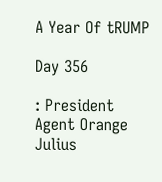A Year Of tRUMP

Day 356

: President Agent Orange Julius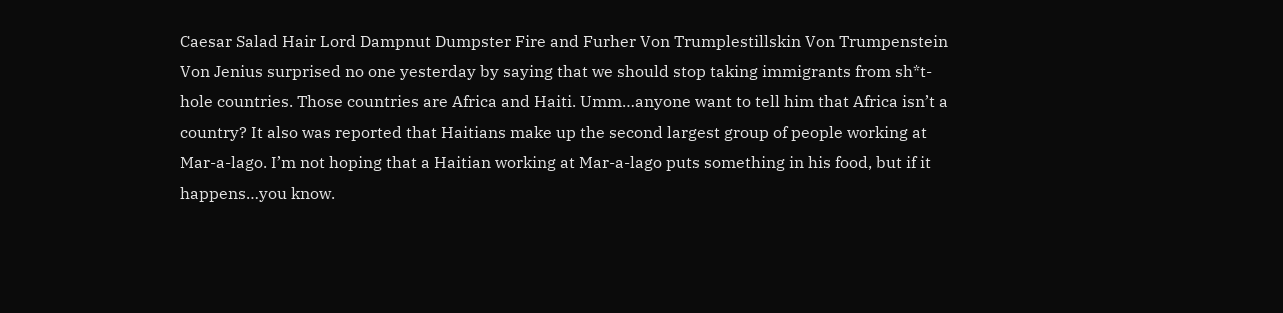Caesar Salad Hair Lord Dampnut Dumpster Fire and Furher Von Trumplestillskin Von Trumpenstein Von Jenius surprised no one yesterday by saying that we should stop taking immigrants from sh*t-hole countries. Those countries are Africa and Haiti. Umm…anyone want to tell him that Africa isn’t a country? It also was reported that Haitians make up the second largest group of people working at Mar-a-lago. I’m not hoping that a Haitian working at Mar-a-lago puts something in his food, but if it happens…you know.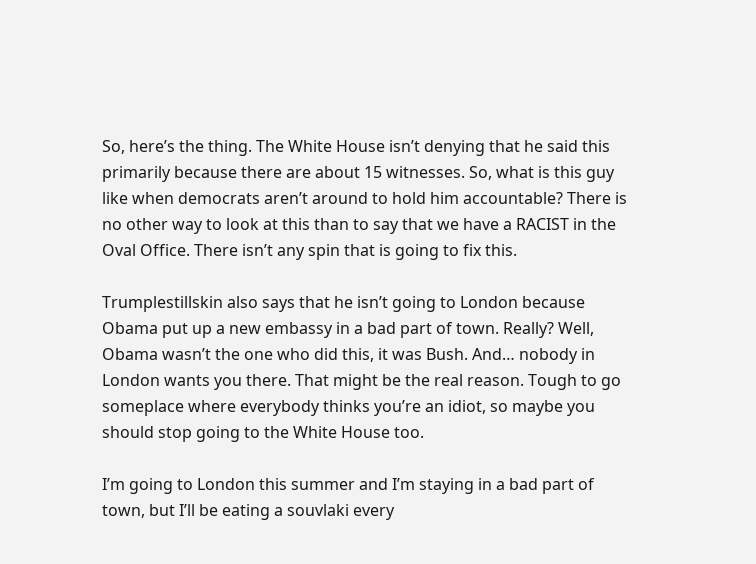So, here’s the thing. The White House isn’t denying that he said this primarily because there are about 15 witnesses. So, what is this guy like when democrats aren’t around to hold him accountable? There is no other way to look at this than to say that we have a RACIST in the Oval Office. There isn’t any spin that is going to fix this.

Trumplestillskin also says that he isn’t going to London because Obama put up a new embassy in a bad part of town. Really? Well, Obama wasn’t the one who did this, it was Bush. And… nobody in London wants you there. That might be the real reason. Tough to go someplace where everybody thinks you’re an idiot, so maybe you should stop going to the White House too.

I’m going to London this summer and I’m staying in a bad part of town, but I’ll be eating a souvlaki every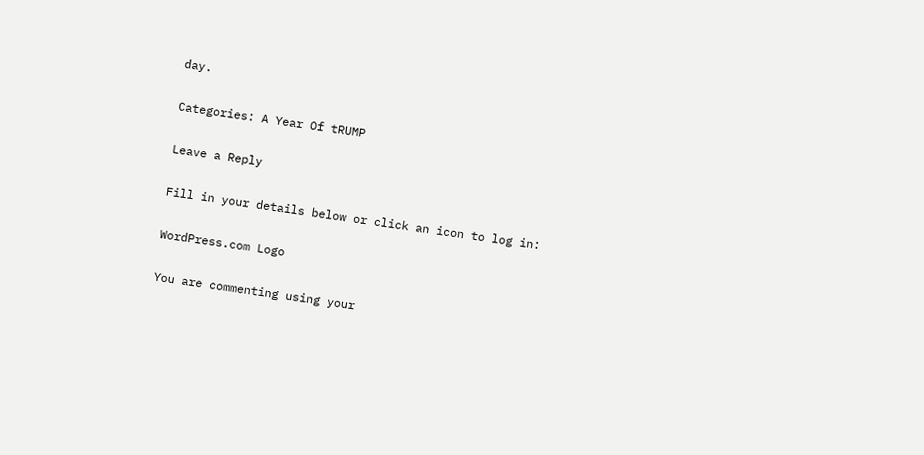day.

Categories: A Year Of tRUMP

Leave a Reply

Fill in your details below or click an icon to log in:

WordPress.com Logo

You are commenting using your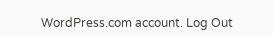WordPress.com account. Log Out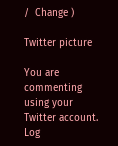/  Change )

Twitter picture

You are commenting using your Twitter account. Log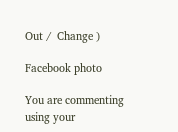Out /  Change )

Facebook photo

You are commenting using your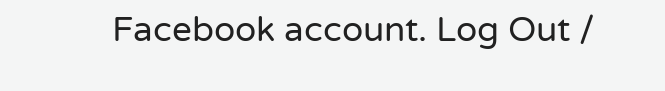Facebook account. Log Out /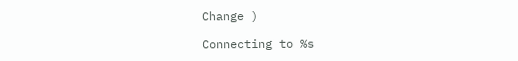Change )

Connecting to %s